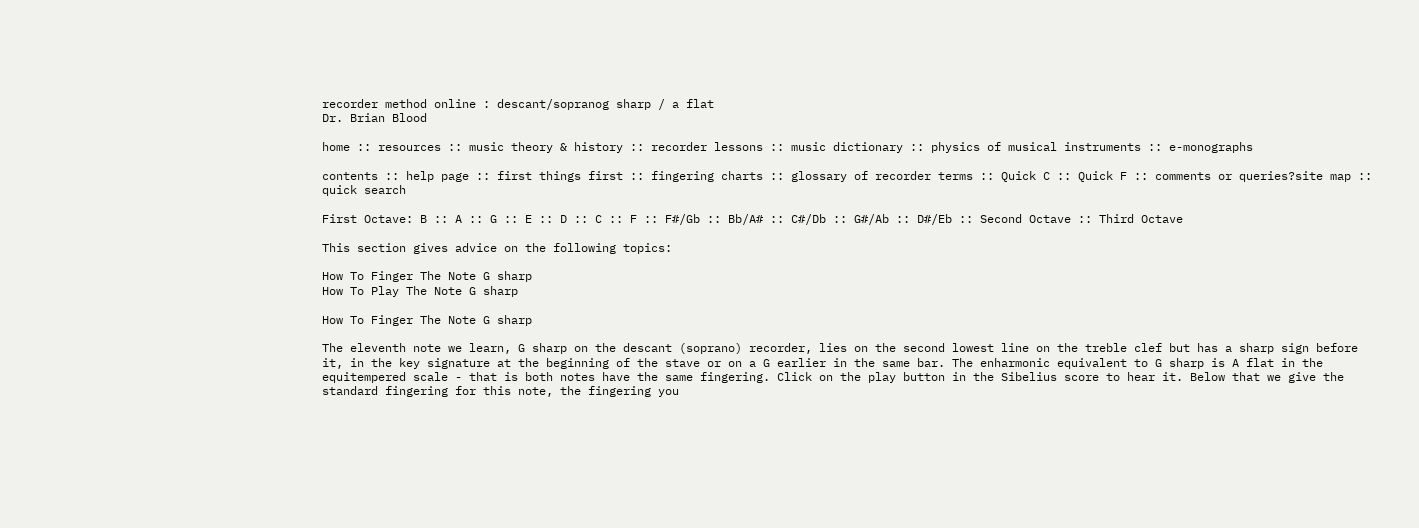recorder method online : descant/sopranog sharp / a flat
Dr. Brian Blood

home :: resources :: music theory & history :: recorder lessons :: music dictionary :: physics of musical instruments :: e-monographs

contents :: help page :: first things first :: fingering charts :: glossary of recorder terms :: Quick C :: Quick F :: comments or queries?site map :: quick search

First Octave: B :: A :: G :: E :: D :: C :: F :: F#/Gb :: Bb/A# :: C#/Db :: G#/Ab :: D#/Eb :: Second Octave :: Third Octave

This section gives advice on the following topics:

How To Finger The Note G sharp
How To Play The Note G sharp

How To Finger The Note G sharp

The eleventh note we learn, G sharp on the descant (soprano) recorder, lies on the second lowest line on the treble clef but has a sharp sign before it, in the key signature at the beginning of the stave or on a G earlier in the same bar. The enharmonic equivalent to G sharp is A flat in the equitempered scale - that is both notes have the same fingering. Click on the play button in the Sibelius score to hear it. Below that we give the standard fingering for this note, the fingering you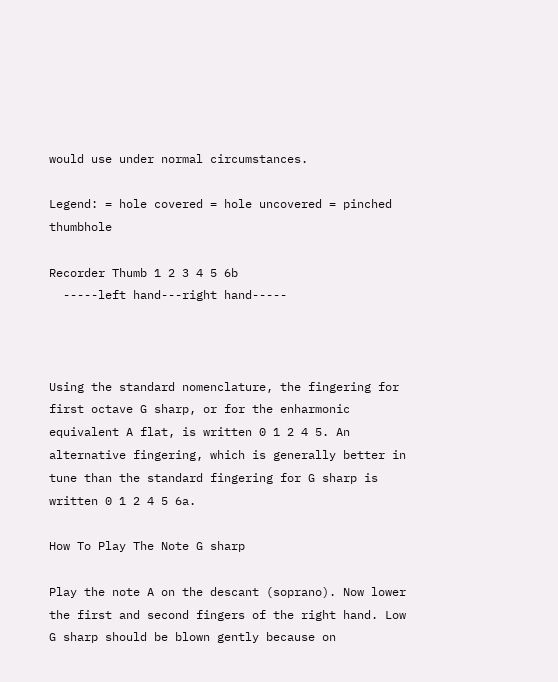would use under normal circumstances.

Legend: = hole covered = hole uncovered = pinched thumbhole

Recorder Thumb 1 2 3 4 5 6b
  -----left hand---right hand-----



Using the standard nomenclature, the fingering for first octave G sharp, or for the enharmonic equivalent A flat, is written 0 1 2 4 5. An alternative fingering, which is generally better in tune than the standard fingering for G sharp is written 0 1 2 4 5 6a.

How To Play The Note G sharp

Play the note A on the descant (soprano). Now lower the first and second fingers of the right hand. Low G sharp should be blown gently because on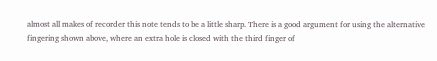almost all makes of recorder this note tends to be a little sharp. There is a good argument for using the alternative fingering shown above, where an extra hole is closed with the third finger of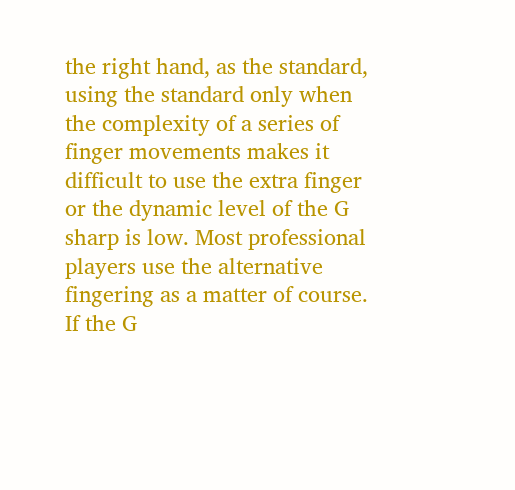the right hand, as the standard, using the standard only when the complexity of a series of finger movements makes it difficult to use the extra finger or the dynamic level of the G sharp is low. Most professional players use the alternative fingering as a matter of course. If the G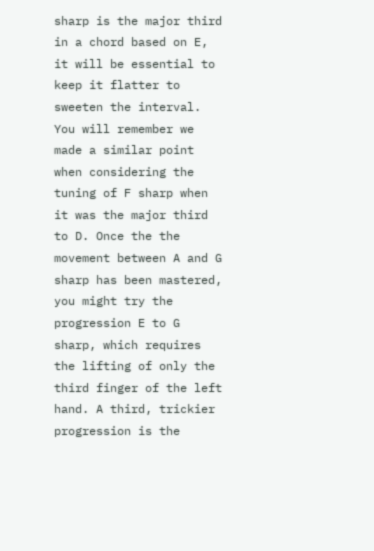sharp is the major third in a chord based on E, it will be essential to keep it flatter to sweeten the interval. You will remember we made a similar point when considering the tuning of F sharp when it was the major third to D. Once the the movement between A and G sharp has been mastered, you might try the progression E to G sharp, which requires the lifting of only the third finger of the left hand. A third, trickier progression is the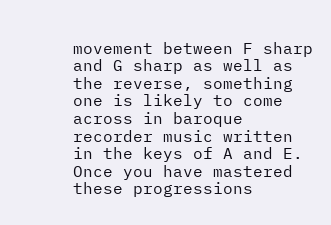movement between F sharp and G sharp as well as the reverse, something one is likely to come across in baroque recorder music written in the keys of A and E. Once you have mastered these progressions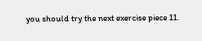you should try the next exercise piece 11.